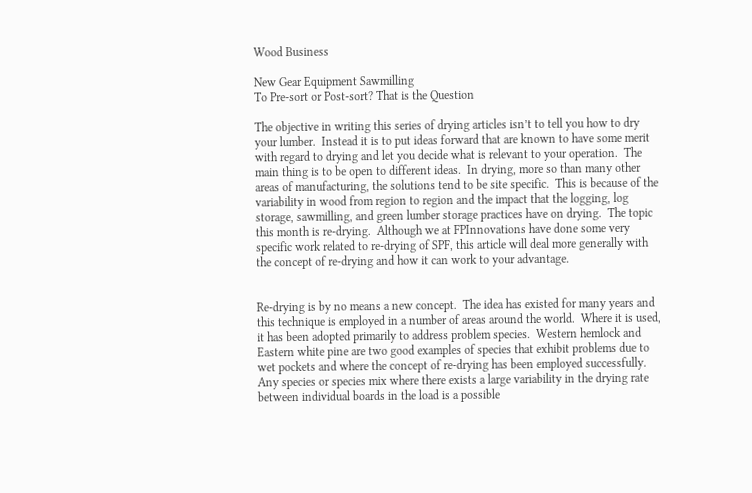Wood Business

New Gear Equipment Sawmilling
To Pre-sort or Post-sort? That is the Question

The objective in writing this series of drying articles isn’t to tell you how to dry your lumber.  Instead it is to put ideas forward that are known to have some merit with regard to drying and let you decide what is relevant to your operation.  The main thing is to be open to different ideas.  In drying, more so than many other areas of manufacturing, the solutions tend to be site specific.  This is because of the variability in wood from region to region and the impact that the logging, log storage, sawmilling, and green lumber storage practices have on drying.  The topic this month is re-drying.  Although we at FPInnovations have done some very specific work related to re-drying of SPF, this article will deal more generally with the concept of re-drying and how it can work to your advantage.


Re-drying is by no means a new concept.  The idea has existed for many years and this technique is employed in a number of areas around the world.  Where it is used, it has been adopted primarily to address problem species.  Western hemlock and Eastern white pine are two good examples of species that exhibit problems due to wet pockets and where the concept of re-drying has been employed successfully.  Any species or species mix where there exists a large variability in the drying rate between individual boards in the load is a possible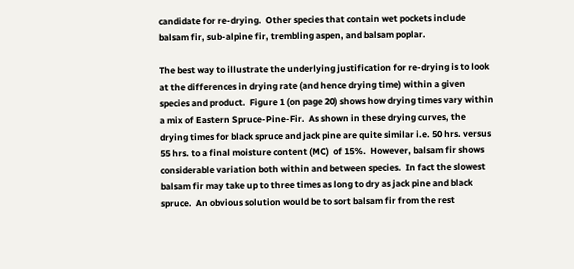candidate for re-drying.  Other species that contain wet pockets include balsam fir, sub-alpine fir, trembling aspen, and balsam poplar.

The best way to illustrate the underlying justification for re-drying is to look at the differences in drying rate (and hence drying time) within a given species and product.  Figure 1 (on page 20) shows how drying times vary within a mix of Eastern Spruce-Pine-Fir.  As shown in these drying curves, the drying times for black spruce and jack pine are quite similar i.e. 50 hrs. versus 55 hrs. to a final moisture content (MC)  of 15%.  However, balsam fir shows considerable variation both within and between species.  In fact the slowest balsam fir may take up to three times as long to dry as jack pine and black spruce.  An obvious solution would be to sort balsam fir from the rest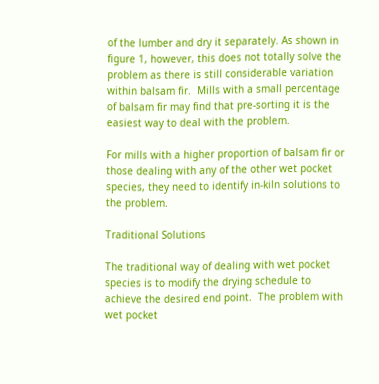of the lumber and dry it separately. As shown in figure 1, however, this does not totally solve the problem as there is still considerable variation within balsam fir.  Mills with a small percentage of balsam fir may find that pre-sorting it is the easiest way to deal with the problem.

For mills with a higher proportion of balsam fir or those dealing with any of the other wet pocket species, they need to identify in-kiln solutions to the problem.

Traditional Solutions

The traditional way of dealing with wet pocket species is to modify the drying schedule to achieve the desired end point.  The problem with wet pocket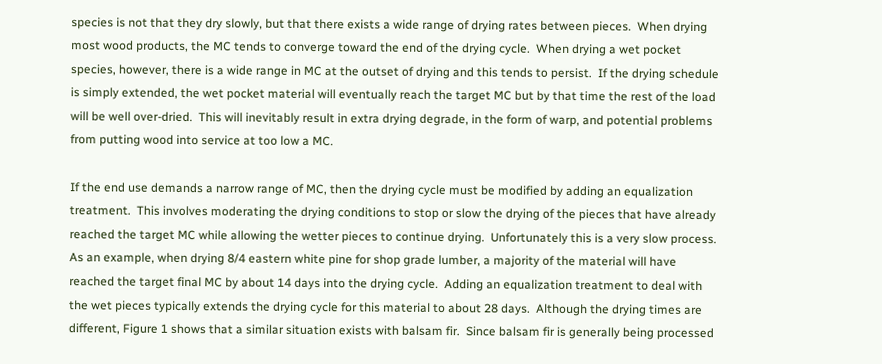species is not that they dry slowly, but that there exists a wide range of drying rates between pieces.  When drying most wood products, the MC tends to converge toward the end of the drying cycle.  When drying a wet pocket species, however, there is a wide range in MC at the outset of drying and this tends to persist.  If the drying schedule is simply extended, the wet pocket material will eventually reach the target MC but by that time the rest of the load will be well over-dried.  This will inevitably result in extra drying degrade, in the form of warp, and potential problems from putting wood into service at too low a MC.

If the end use demands a narrow range of MC, then the drying cycle must be modified by adding an equalization treatment.  This involves moderating the drying conditions to stop or slow the drying of the pieces that have already reached the target MC while allowing the wetter pieces to continue drying.  Unfortunately this is a very slow process.  As an example, when drying 8/4 eastern white pine for shop grade lumber, a majority of the material will have reached the target final MC by about 14 days into the drying cycle.  Adding an equalization treatment to deal with the wet pieces typically extends the drying cycle for this material to about 28 days.  Although the drying times are different, Figure 1 shows that a similar situation exists with balsam fir.  Since balsam fir is generally being processed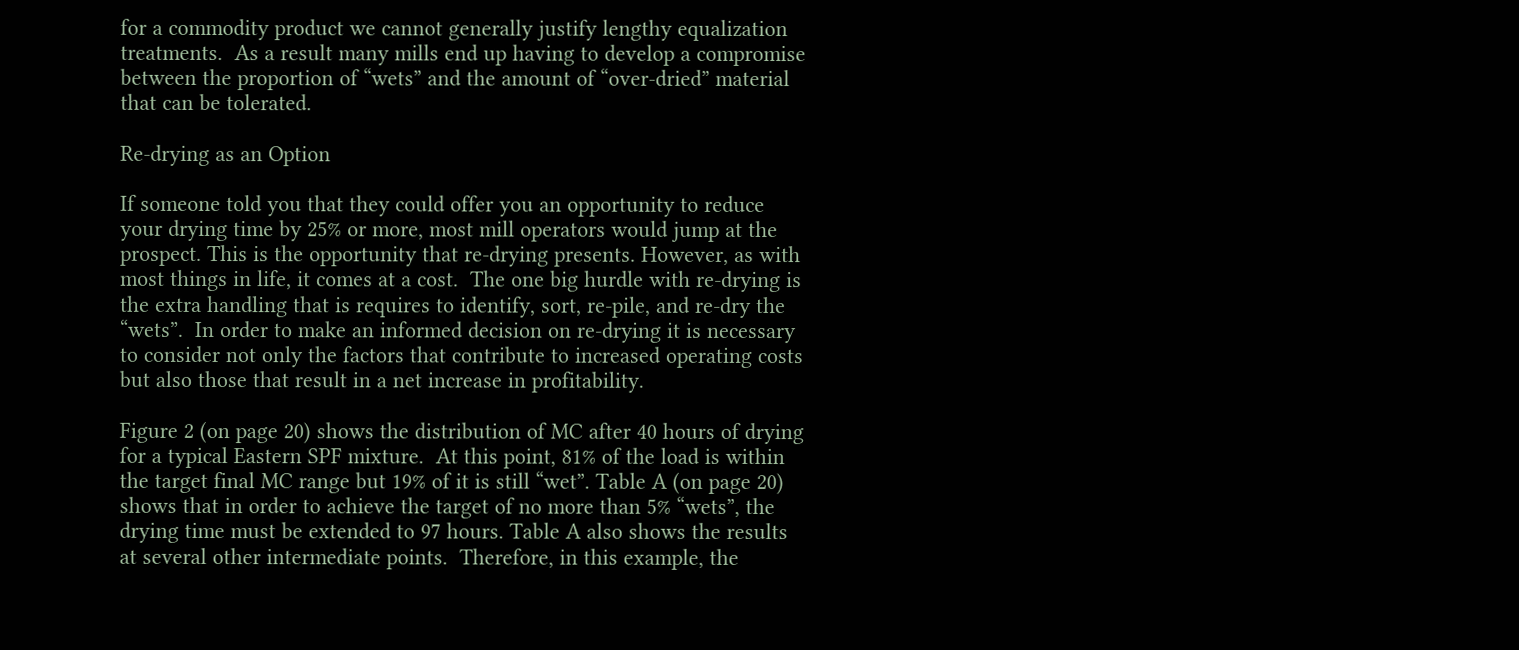for a commodity product we cannot generally justify lengthy equalization treatments.  As a result many mills end up having to develop a compromise between the proportion of “wets” and the amount of “over-dried” material that can be tolerated.

Re-drying as an Option

If someone told you that they could offer you an opportunity to reduce your drying time by 25% or more, most mill operators would jump at the prospect. This is the opportunity that re-drying presents. However, as with most things in life, it comes at a cost.  The one big hurdle with re-drying is the extra handling that is requires to identify, sort, re-pile, and re-dry the “wets”.  In order to make an informed decision on re-drying it is necessary to consider not only the factors that contribute to increased operating costs but also those that result in a net increase in profitability.

Figure 2 (on page 20) shows the distribution of MC after 40 hours of drying for a typical Eastern SPF mixture.  At this point, 81% of the load is within the target final MC range but 19% of it is still “wet”. Table A (on page 20) shows that in order to achieve the target of no more than 5% “wets”, the drying time must be extended to 97 hours. Table A also shows the results at several other intermediate points.  Therefore, in this example, the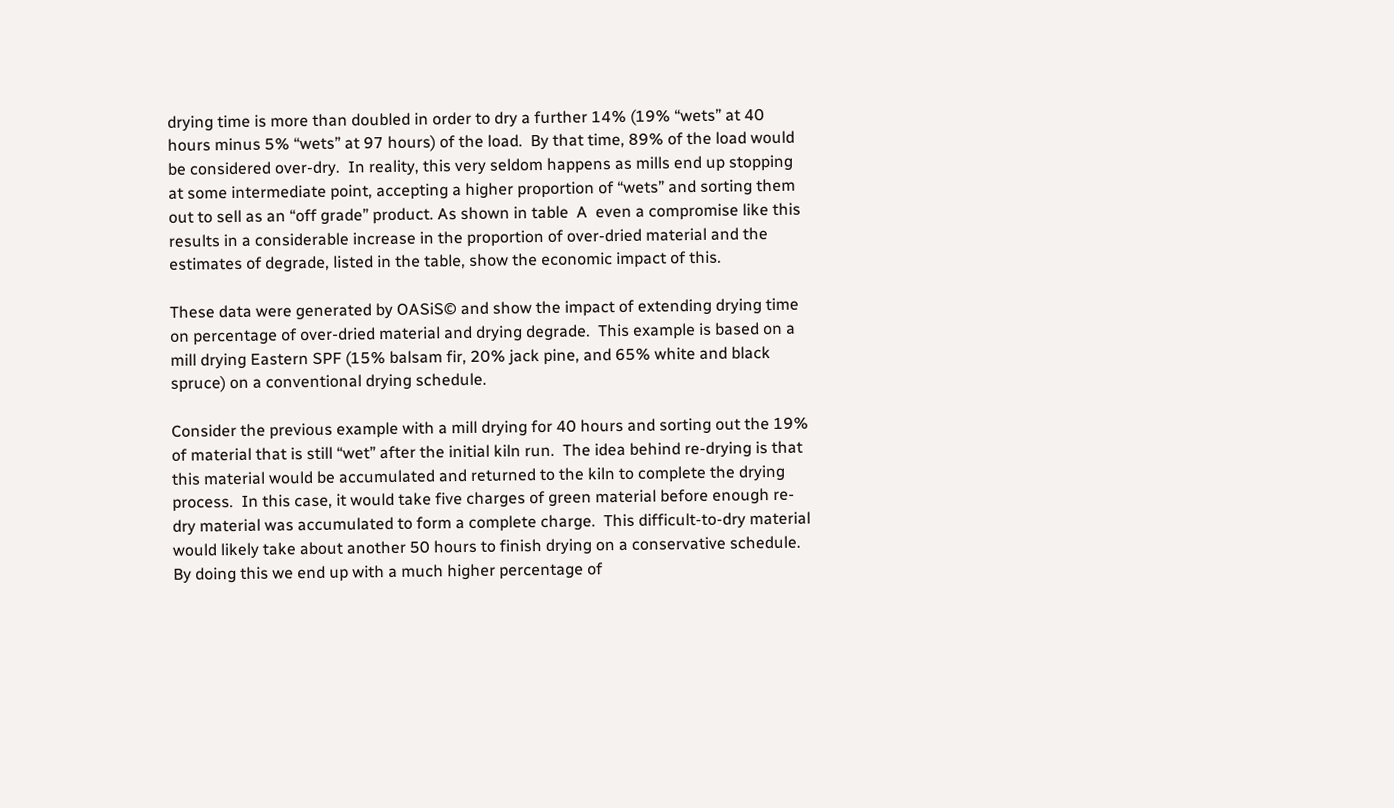drying time is more than doubled in order to dry a further 14% (19% “wets” at 40 hours minus 5% “wets” at 97 hours) of the load.  By that time, 89% of the load would be considered over-dry.  In reality, this very seldom happens as mills end up stopping at some intermediate point, accepting a higher proportion of “wets” and sorting them out to sell as an “off grade” product. As shown in table  A  even a compromise like this results in a considerable increase in the proportion of over-dried material and the estimates of degrade, listed in the table, show the economic impact of this.

These data were generated by OASiS© and show the impact of extending drying time on percentage of over-dried material and drying degrade.  This example is based on a mill drying Eastern SPF (15% balsam fir, 20% jack pine, and 65% white and black spruce) on a conventional drying schedule.

Consider the previous example with a mill drying for 40 hours and sorting out the 19% of material that is still “wet” after the initial kiln run.  The idea behind re-drying is that this material would be accumulated and returned to the kiln to complete the drying process.  In this case, it would take five charges of green material before enough re-dry material was accumulated to form a complete charge.  This difficult-to-dry material would likely take about another 50 hours to finish drying on a conservative schedule.  By doing this we end up with a much higher percentage of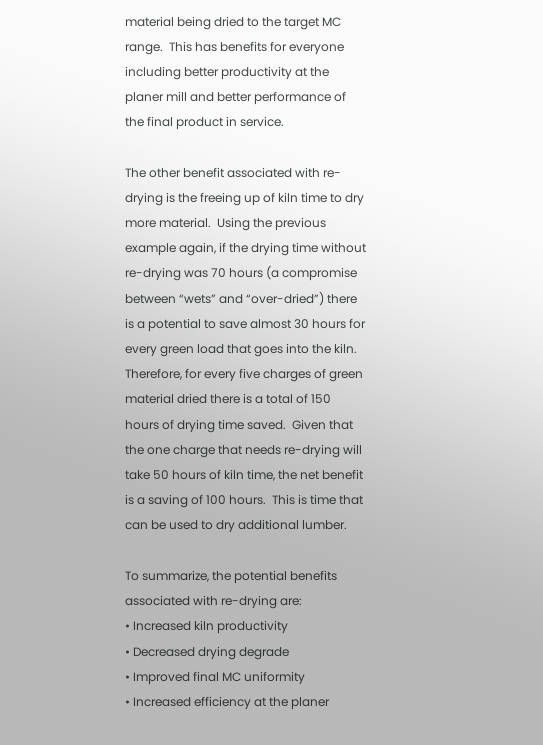material being dried to the target MC range.  This has benefits for everyone including better productivity at the planer mill and better performance of the final product in service.

The other benefit associated with re-drying is the freeing up of kiln time to dry more material.  Using the previous example again, if the drying time without re-drying was 70 hours (a compromise between “wets” and “over-dried”) there is a potential to save almost 30 hours for every green load that goes into the kiln.  Therefore, for every five charges of green material dried there is a total of 150 hours of drying time saved.  Given that the one charge that needs re-drying will take 50 hours of kiln time, the net benefit is a saving of 100 hours.  This is time that can be used to dry additional lumber.

To summarize, the potential benefits associated with re-drying are:
• Increased kiln productivity
• Decreased drying degrade
• Improved final MC uniformity
• Increased efficiency at the planer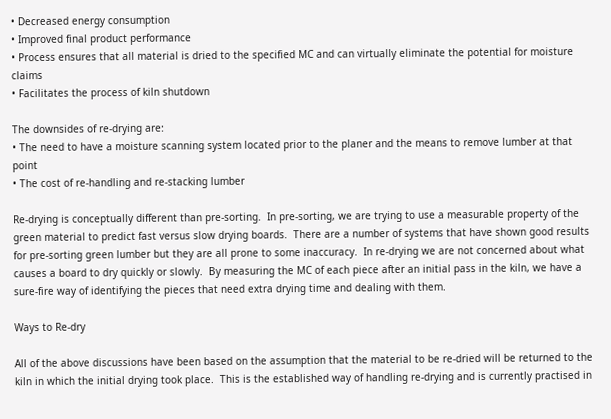• Decreased energy consumption
• Improved final product performance
• Process ensures that all material is dried to the specified MC and can virtually eliminate the potential for moisture claims
• Facilitates the process of kiln shutdown

The downsides of re-drying are:
• The need to have a moisture scanning system located prior to the planer and the means to remove lumber at that point
• The cost of re-handling and re-stacking lumber

Re-drying is conceptually different than pre-sorting.  In pre-sorting, we are trying to use a measurable property of the green material to predict fast versus slow drying boards.  There are a number of systems that have shown good results for pre-sorting green lumber but they are all prone to some inaccuracy.  In re-drying we are not concerned about what causes a board to dry quickly or slowly.  By measuring the MC of each piece after an initial pass in the kiln, we have a sure-fire way of identifying the pieces that need extra drying time and dealing with them.

Ways to Re-dry

All of the above discussions have been based on the assumption that the material to be re-dried will be returned to the kiln in which the initial drying took place.  This is the established way of handling re-drying and is currently practised in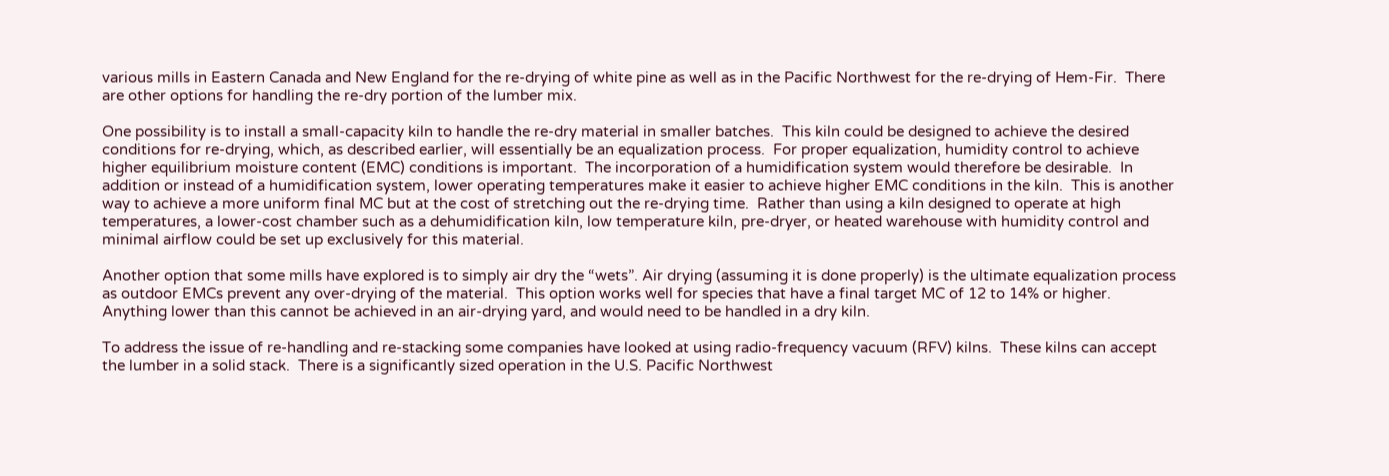various mills in Eastern Canada and New England for the re-drying of white pine as well as in the Pacific Northwest for the re-drying of Hem-Fir.  There are other options for handling the re-dry portion of the lumber mix.

One possibility is to install a small-capacity kiln to handle the re-dry material in smaller batches.  This kiln could be designed to achieve the desired conditions for re-drying, which, as described earlier, will essentially be an equalization process.  For proper equalization, humidity control to achieve higher equilibrium moisture content (EMC) conditions is important.  The incorporation of a humidification system would therefore be desirable.  In addition or instead of a humidification system, lower operating temperatures make it easier to achieve higher EMC conditions in the kiln.  This is another way to achieve a more uniform final MC but at the cost of stretching out the re-drying time.  Rather than using a kiln designed to operate at high temperatures, a lower-cost chamber such as a dehumidification kiln, low temperature kiln, pre-dryer, or heated warehouse with humidity control and minimal airflow could be set up exclusively for this material.

Another option that some mills have explored is to simply air dry the “wets”. Air drying (assuming it is done properly) is the ultimate equalization process as outdoor EMCs prevent any over-drying of the material.  This option works well for species that have a final target MC of 12 to 14% or higher.  Anything lower than this cannot be achieved in an air-drying yard, and would need to be handled in a dry kiln.

To address the issue of re-handling and re-stacking some companies have looked at using radio-frequency vacuum (RFV) kilns.  These kilns can accept the lumber in a solid stack.  There is a significantly sized operation in the U.S. Pacific Northwest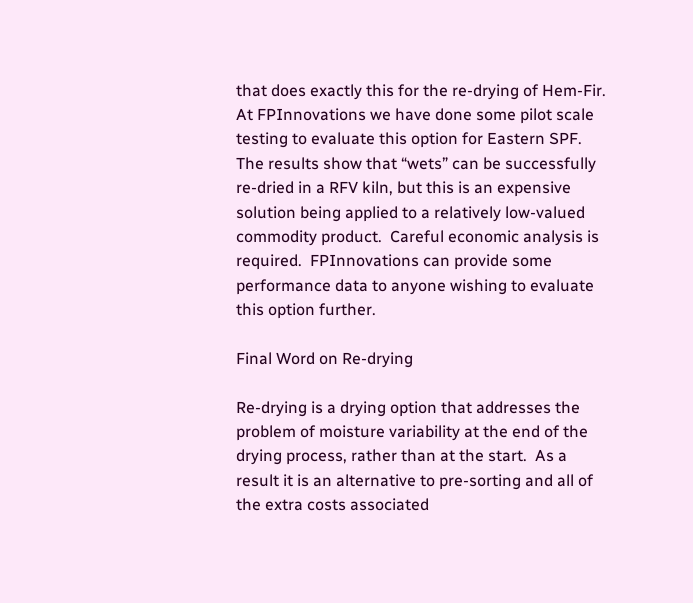that does exactly this for the re-drying of Hem-Fir.  At FPInnovations we have done some pilot scale testing to evaluate this option for Eastern SPF. The results show that “wets” can be successfully re-dried in a RFV kiln, but this is an expensive solution being applied to a relatively low-valued commodity product.  Careful economic analysis is required.  FPInnovations can provide some performance data to anyone wishing to evaluate this option further.

Final Word on Re-drying

Re-drying is a drying option that addresses the problem of moisture variability at the end of the drying process, rather than at the start.  As a result it is an alternative to pre-sorting and all of the extra costs associated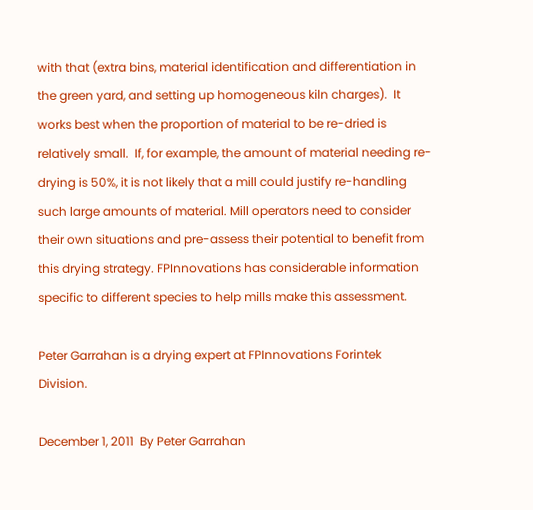with that (extra bins, material identification and differentiation in the green yard, and setting up homogeneous kiln charges).  It works best when the proportion of material to be re-dried is relatively small.  If, for example, the amount of material needing re-drying is 50%, it is not likely that a mill could justify re-handling such large amounts of material. Mill operators need to consider their own situations and pre-assess their potential to benefit from this drying strategy. FPInnovations has considerable information specific to different species to help mills make this assessment.

Peter Garrahan is a drying expert at FPInnovations Forintek Division.

December 1, 2011  By Peter Garrahan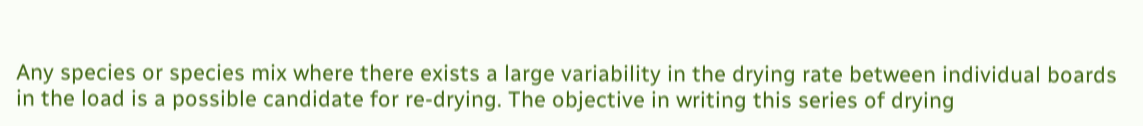Any species or species mix where there exists a large variability in the drying rate between individual boards in the load is a possible candidate for re-drying. The objective in writing this series of drying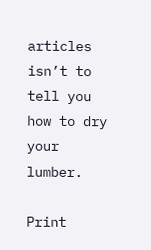articles isn’t to tell you how to dry your lumber.

Print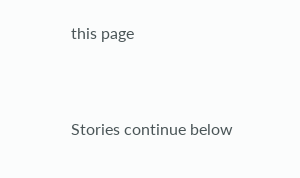this page


Stories continue below